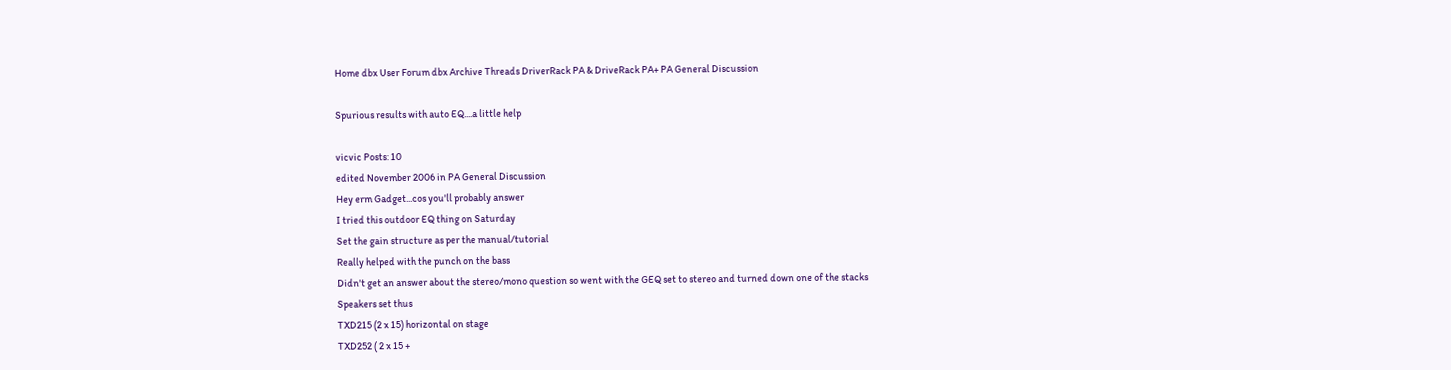Home dbx User Forum dbx Archive Threads DriverRack PA & DriveRack PA+ PA General Discussion

Spurious results with auto EQ....a little help

vicvic Posts: 10
edited November 2006 in PA General Discussion
Hey erm Gadget...cos you'll probably answer
I tried this outdoor EQ thing on Saturday
Set the gain structure as per the manual/tutorial
Really helped with the punch on the bass
Didn't get an answer about the stereo/mono question so went with the GEQ set to stereo and turned down one of the stacks
Speakers set thus
TXD215 (2 x 15) horizontal on stage
TXD252 ( 2 x 15 +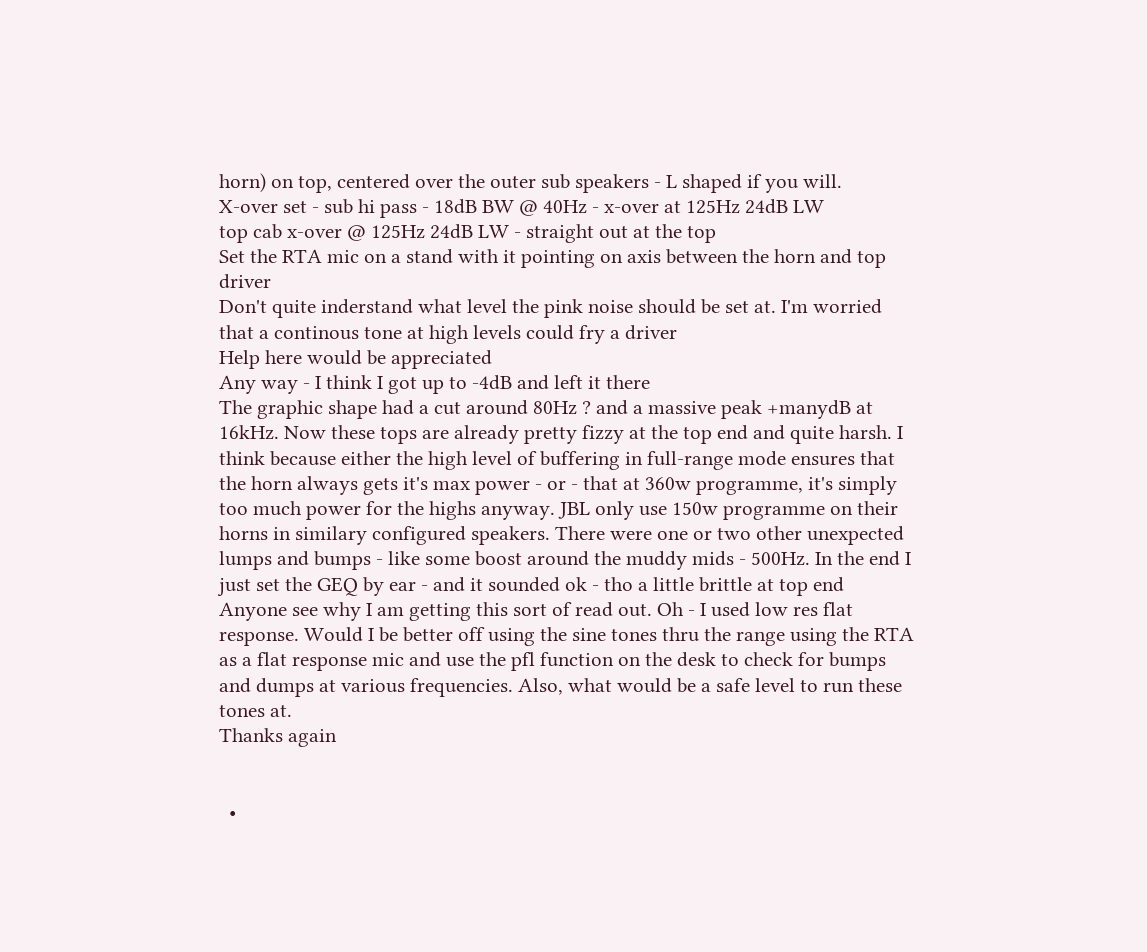horn) on top, centered over the outer sub speakers - L shaped if you will.
X-over set - sub hi pass - 18dB BW @ 40Hz - x-over at 125Hz 24dB LW
top cab x-over @ 125Hz 24dB LW - straight out at the top
Set the RTA mic on a stand with it pointing on axis between the horn and top driver
Don't quite inderstand what level the pink noise should be set at. I'm worried that a continous tone at high levels could fry a driver
Help here would be appreciated
Any way - I think I got up to -4dB and left it there
The graphic shape had a cut around 80Hz ? and a massive peak +manydB at 16kHz. Now these tops are already pretty fizzy at the top end and quite harsh. I think because either the high level of buffering in full-range mode ensures that the horn always gets it's max power - or - that at 360w programme, it's simply too much power for the highs anyway. JBL only use 150w programme on their horns in similary configured speakers. There were one or two other unexpected lumps and bumps - like some boost around the muddy mids - 500Hz. In the end I just set the GEQ by ear - and it sounded ok - tho a little brittle at top end
Anyone see why I am getting this sort of read out. Oh - I used low res flat response. Would I be better off using the sine tones thru the range using the RTA as a flat response mic and use the pfl function on the desk to check for bumps and dumps at various frequencies. Also, what would be a safe level to run these tones at.
Thanks again


  •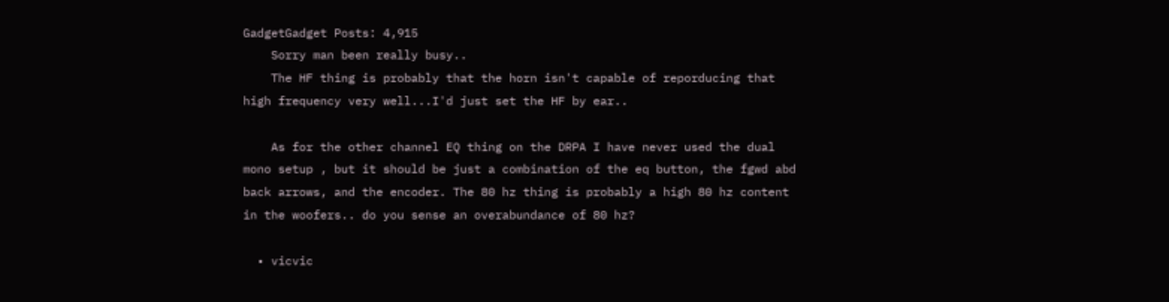GadgetGadget Posts: 4,915
    Sorry man been really busy..
    The HF thing is probably that the horn isn't capable of reporducing that high frequency very well...I'd just set the HF by ear..

    As for the other channel EQ thing on the DRPA I have never used the dual mono setup , but it should be just a combination of the eq button, the fgwd abd back arrows, and the encoder. The 80 hz thing is probably a high 80 hz content in the woofers.. do you sense an overabundance of 80 hz?

  • vicvic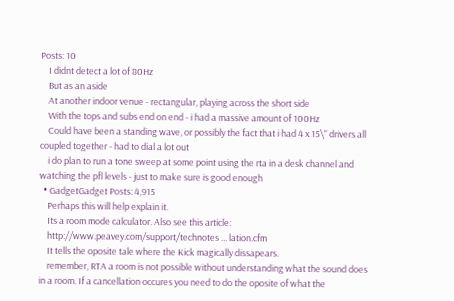Posts: 10
    I didnt detect a lot of 80Hz
    But as an aside
    At another indoor venue - rectangular, playing across the short side
    With the tops and subs end on end - i had a massive amount of 100Hz
    Could have been a standing wave, or possibly the fact that i had 4 x 15\" drivers all coupled together - had to dial a lot out
    i do plan to run a tone sweep at some point using the rta in a desk channel and watching the pfl levels - just to make sure is good enough
  • GadgetGadget Posts: 4,915
    Perhaps this will help explain it.
    Its a room mode calculator. Also see this article:
    http://www.peavey.com/support/technotes ... lation.cfm
    It tells the oposite tale where the Kick magically dissapears.
    remember, RTA a room is not possible without understanding what the sound does in a room. If a cancellation occures you need to do the oposite of what the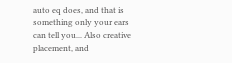auto eq does, and that is something only your ears can tell you... Also creative placement, and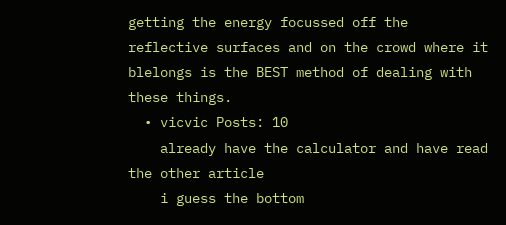getting the energy focussed off the reflective surfaces and on the crowd where it blelongs is the BEST method of dealing with these things.
  • vicvic Posts: 10
    already have the calculator and have read the other article
    i guess the bottom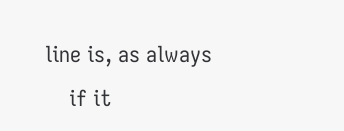line is, as always
    if it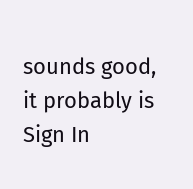sounds good, it probably is
Sign In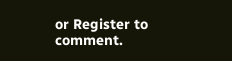or Register to comment.